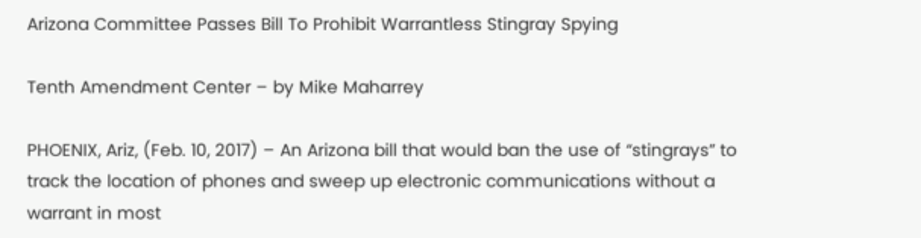Arizona Committee Passes Bill To Prohibit Warrantless Stingray Spying

Tenth Amendment Center – by Mike Maharrey

PHOENIX, Ariz, (Feb. 10, 2017) – An Arizona bill that would ban the use of “stingrays” to track the location of phones and sweep up electronic communications without a warrant in most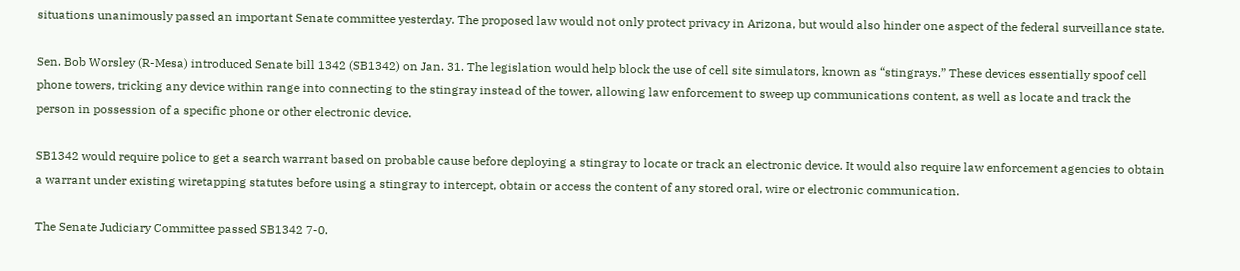situations unanimously passed an important Senate committee yesterday. The proposed law would not only protect privacy in Arizona, but would also hinder one aspect of the federal surveillance state.

Sen. Bob Worsley (R-Mesa) introduced Senate bill 1342 (SB1342) on Jan. 31. The legislation would help block the use of cell site simulators, known as “stingrays.” These devices essentially spoof cell phone towers, tricking any device within range into connecting to the stingray instead of the tower, allowing law enforcement to sweep up communications content, as well as locate and track the person in possession of a specific phone or other electronic device.

SB1342 would require police to get a search warrant based on probable cause before deploying a stingray to locate or track an electronic device. It would also require law enforcement agencies to obtain a warrant under existing wiretapping statutes before using a stingray to intercept, obtain or access the content of any stored oral, wire or electronic communication.

The Senate Judiciary Committee passed SB1342 7-0.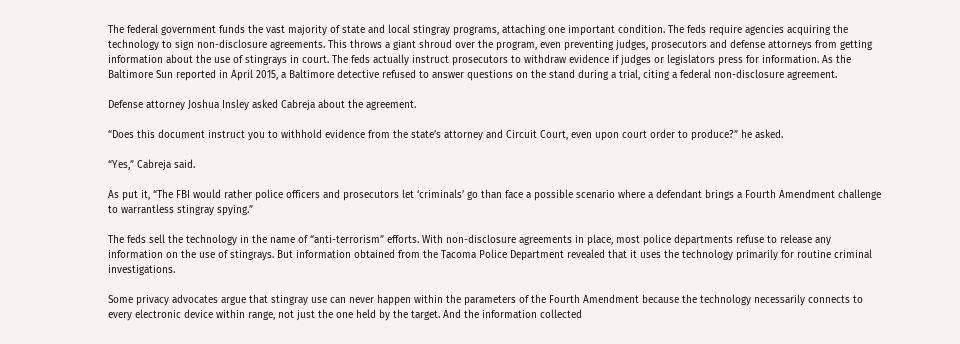The federal government funds the vast majority of state and local stingray programs, attaching one important condition. The feds require agencies acquiring the technology to sign non-disclosure agreements. This throws a giant shroud over the program, even preventing judges, prosecutors and defense attorneys from getting information about the use of stingrays in court. The feds actually instruct prosecutors to withdraw evidence if judges or legislators press for information. As the Baltimore Sun reported in April 2015, a Baltimore detective refused to answer questions on the stand during a trial, citing a federal non-disclosure agreement.

Defense attorney Joshua Insley asked Cabreja about the agreement.

“Does this document instruct you to withhold evidence from the state’s attorney and Circuit Court, even upon court order to produce?” he asked.

“Yes,” Cabreja said.

As put it, “The FBI would rather police officers and prosecutors let ‘criminals’ go than face a possible scenario where a defendant brings a Fourth Amendment challenge to warrantless stingray spying.”

The feds sell the technology in the name of “anti-terrorism” efforts. With non-disclosure agreements in place, most police departments refuse to release any information on the use of stingrays. But information obtained from the Tacoma Police Department revealed that it uses the technology primarily for routine criminal investigations.

Some privacy advocates argue that stingray use can never happen within the parameters of the Fourth Amendment because the technology necessarily connects to every electronic device within range, not just the one held by the target. And the information collected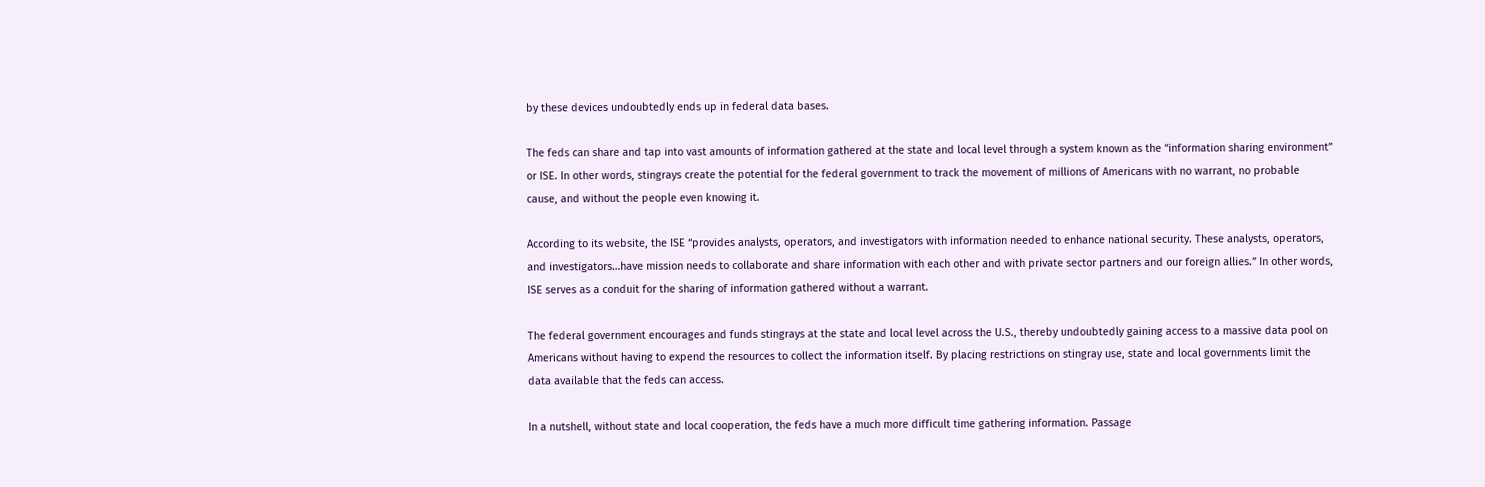by these devices undoubtedly ends up in federal data bases.

The feds can share and tap into vast amounts of information gathered at the state and local level through a system known as the “information sharing environment” or ISE. In other words, stingrays create the potential for the federal government to track the movement of millions of Americans with no warrant, no probable cause, and without the people even knowing it.

According to its website, the ISE “provides analysts, operators, and investigators with information needed to enhance national security. These analysts, operators, and investigators…have mission needs to collaborate and share information with each other and with private sector partners and our foreign allies.” In other words, ISE serves as a conduit for the sharing of information gathered without a warrant.

The federal government encourages and funds stingrays at the state and local level across the U.S., thereby undoubtedly gaining access to a massive data pool on Americans without having to expend the resources to collect the information itself. By placing restrictions on stingray use, state and local governments limit the data available that the feds can access.

In a nutshell, without state and local cooperation, the feds have a much more difficult time gathering information. Passage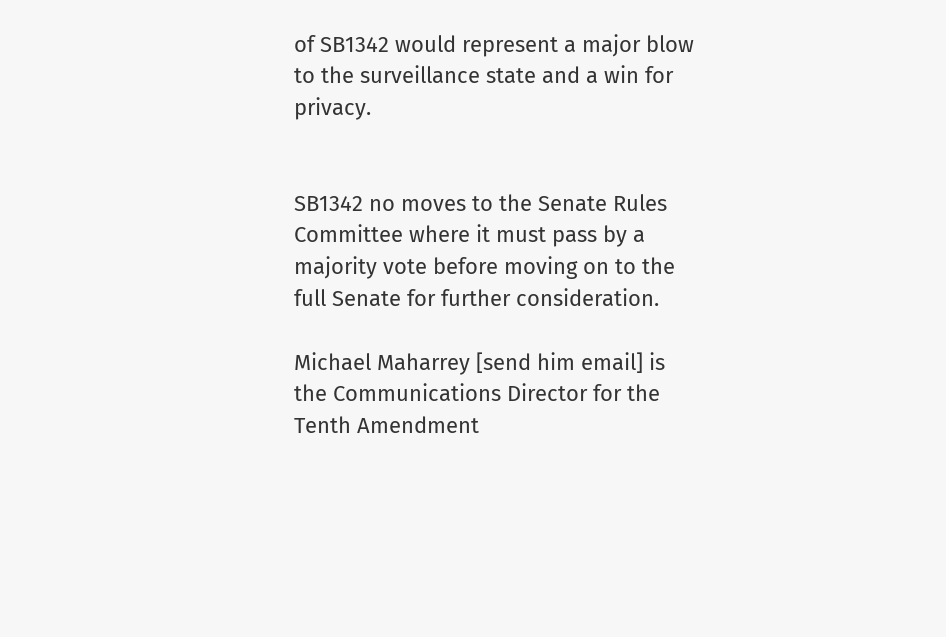of SB1342 would represent a major blow to the surveillance state and a win for privacy.


SB1342 no moves to the Senate Rules Committee where it must pass by a majority vote before moving on to the full Senate for further consideration.

Michael Maharrey [send him email] is the Communications Director for the Tenth Amendment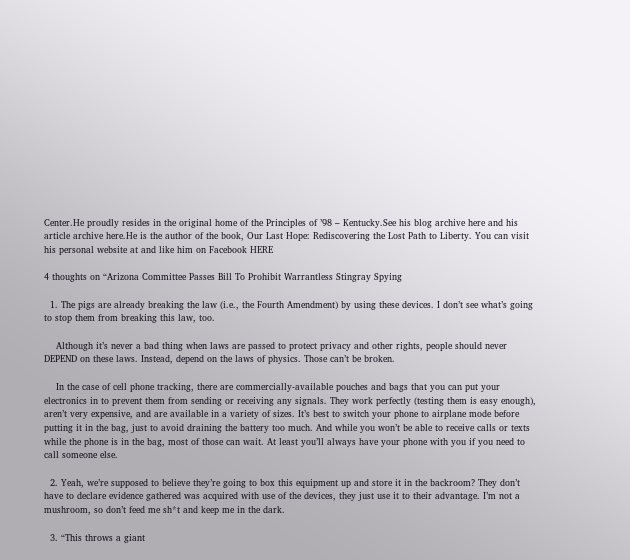Center.He proudly resides in the original home of the Principles of ’98 – Kentucky.See his blog archive here and his article archive here.He is the author of the book, Our Last Hope: Rediscovering the Lost Path to Liberty. You can visit his personal website at and like him on Facebook HERE

4 thoughts on “Arizona Committee Passes Bill To Prohibit Warrantless Stingray Spying

  1. The pigs are already breaking the law (i.e., the Fourth Amendment) by using these devices. I don’t see what’s going to stop them from breaking this law, too.

    Although it’s never a bad thing when laws are passed to protect privacy and other rights, people should never DEPEND on these laws. Instead, depend on the laws of physics. Those can’t be broken.

    In the case of cell phone tracking, there are commercially-available pouches and bags that you can put your electronics in to prevent them from sending or receiving any signals. They work perfectly (testing them is easy enough), aren’t very expensive, and are available in a variety of sizes. It’s best to switch your phone to airplane mode before putting it in the bag, just to avoid draining the battery too much. And while you won’t be able to receive calls or texts while the phone is in the bag, most of those can wait. At least you’ll always have your phone with you if you need to call someone else.

  2. Yeah, we’re supposed to believe they’re going to box this equipment up and store it in the backroom? They don’t have to declare evidence gathered was acquired with use of the devices, they just use it to their advantage. I’m not a mushroom, so don’t feed me sh*t and keep me in the dark.

  3. “This throws a giant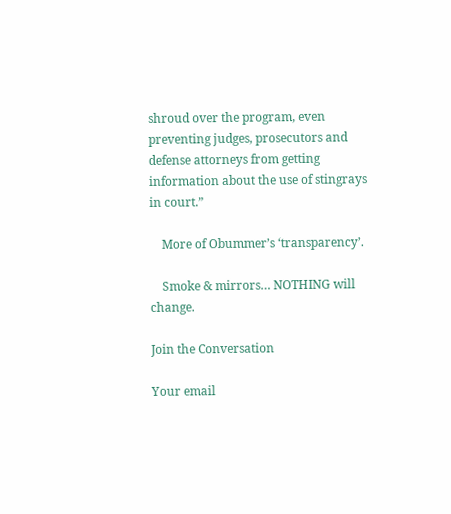shroud over the program, even preventing judges, prosecutors and defense attorneys from getting information about the use of stingrays in court.”

    More of Obummer’s ‘transparency’.

    Smoke & mirrors… NOTHING will change.

Join the Conversation

Your email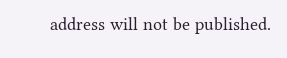address will not be published.